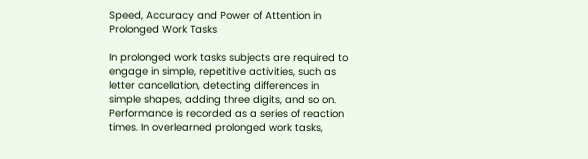Speed, Accuracy and Power of Attention in Prolonged Work Tasks

In prolonged work tasks subjects are required to engage in simple, repetitive activities, such as letter cancellation, detecting differences in simple shapes, adding three digits, and so on. Performance is recorded as a series of reaction times. In overlearned prolonged work tasks,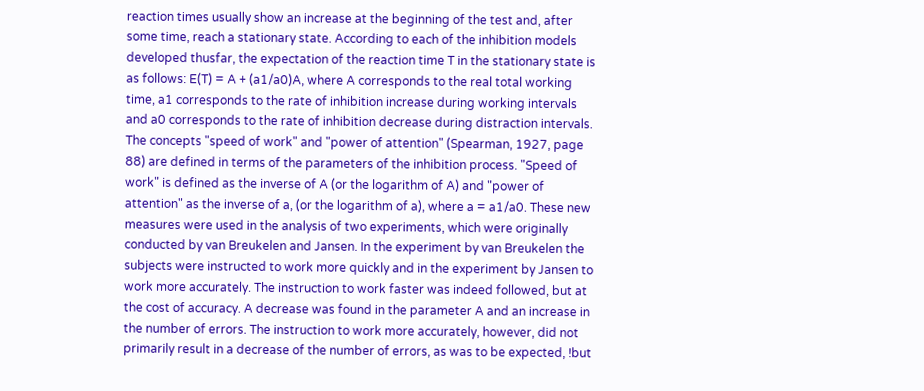reaction times usually show an increase at the beginning of the test and, after some time, reach a stationary state. According to each of the inhibition models developed thusfar, the expectation of the reaction time T in the stationary state is as follows: E(T) = A + (a1/a0)A, where A corresponds to the real total working time, a1 corresponds to the rate of inhibition increase during working intervals and a0 corresponds to the rate of inhibition decrease during distraction intervals. The concepts "speed of work" and "power of attention" (Spearman, 1927, page 88) are defined in terms of the parameters of the inhibition process. "Speed of work" is defined as the inverse of A (or the logarithm of A) and "power of attention" as the inverse of a, (or the logarithm of a), where a = a1/a0. These new measures were used in the analysis of two experiments, which were originally conducted by van Breukelen and Jansen. In the experiment by van Breukelen the subjects were instructed to work more quickly and in the experiment by Jansen to work more accurately. The instruction to work faster was indeed followed, but at the cost of accuracy. A decrease was found in the parameter A and an increase in the number of errors. The instruction to work more accurately, however, did not primarily result in a decrease of the number of errors, as was to be expected, !but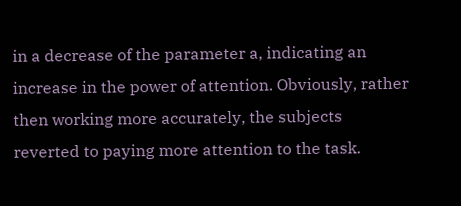in a decrease of the parameter a, indicating an increase in the power of attention. Obviously, rather then working more accurately, the subjects reverted to paying more attention to the task.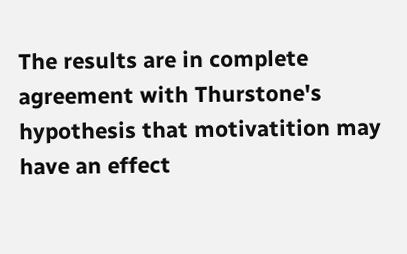The results are in complete agreement with Thurstone's hypothesis that motivatition may have an effect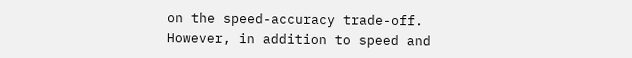on the speed-accuracy trade-off. However, in addition to speed and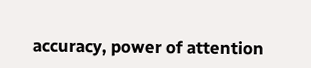accuracy, power of attention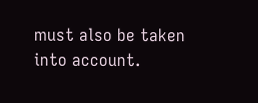must also be taken into account.